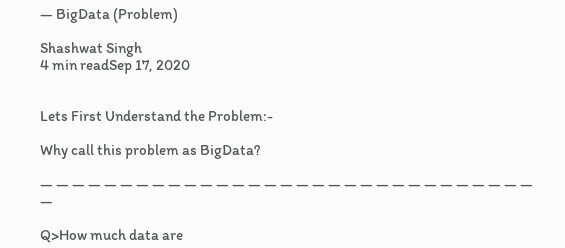— BigData (Problem)

Shashwat Singh
4 min readSep 17, 2020


Lets First Understand the Problem:-

Why call this problem as BigData?

— — — — — — — — — — — — — — — — — — — — — — — — — — — — — — — —

Q>How much data are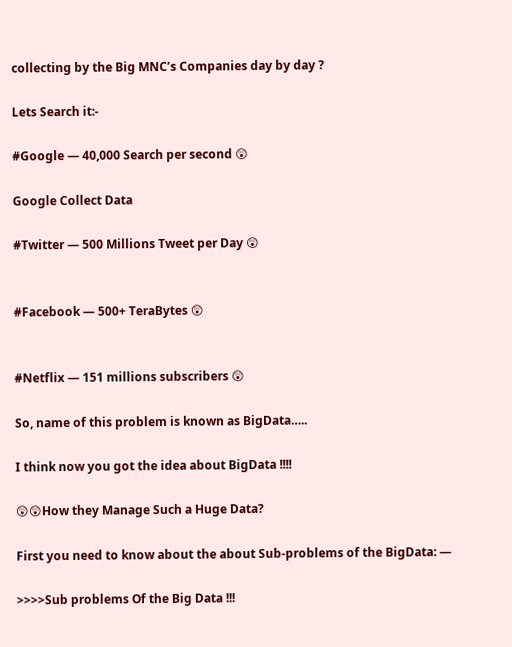collecting by the Big MNC’s Companies day by day ?

Lets Search it:-

#Google — 40,000 Search per second 😲

Google Collect Data

#Twitter — 500 Millions Tweet per Day 😲


#Facebook — 500+ TeraBytes 😲


#Netflix — 151 millions subscribers 😲

So, name of this problem is known as BigData…..

I think now you got the idea about BigData !!!!

😲😲How they Manage Such a Huge Data?

First you need to know about the about Sub-problems of the BigData: —

>>>>Sub problems Of the Big Data !!!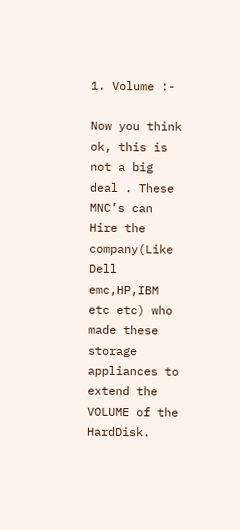1. Volume :-

Now you think ok, this is not a big deal . These MNC’s can Hire the company(Like Dell emc,HP,IBM etc etc) who made these storage appliances to extend the VOLUME of the HardDisk.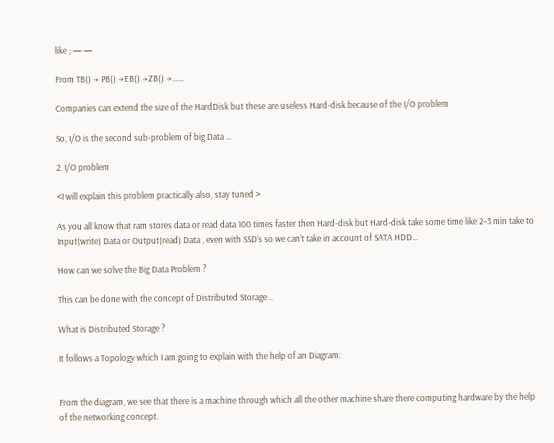like ; — —

From TB() → PB() →EB() →ZB() →……

Companies can extend the size of the HardDisk but these are useless Hard-disk because of the I/O problem

So, I/O is the second sub-problem of big Data …

2. I/O problem

<I will explain this problem practically also, stay tuned >

As you all know that ram stores data or read data 100 times faster then Hard-disk but Hard-disk take some time like 2–3 min take to Input(write) Data or Output(read) Data , even with SSD’s so we can’t take in account of SATA HDD…

How can we solve the Big Data Problem ?

This can be done with the concept of Distributed Storage ..

What is Distributed Storage ?

It follows a Topology which I am going to explain with the help of an Diagram:


From the diagram, we see that there is a machine through which all the other machine share there computing hardware by the help of the networking concept.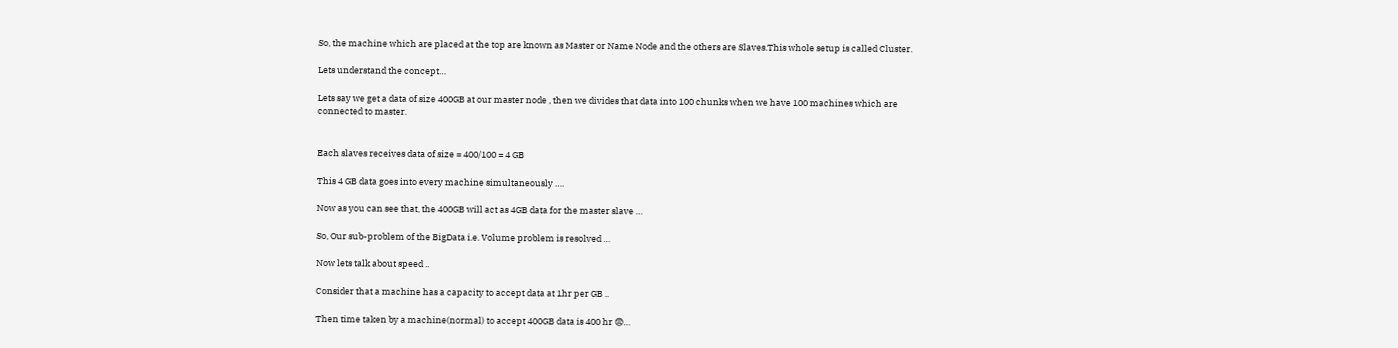So, the machine which are placed at the top are known as Master or Name Node and the others are Slaves.This whole setup is called Cluster.

Lets understand the concept…

Lets say we get a data of size 400GB at our master node , then we divides that data into 100 chunks when we have 100 machines which are connected to master.


Each slaves receives data of size = 400/100 = 4 GB

This 4 GB data goes into every machine simultaneously ….

Now as you can see that, the 400GB will act as 4GB data for the master slave …

So, Our sub-problem of the BigData i.e. Volume problem is resolved …

Now lets talk about speed ..

Consider that a machine has a capacity to accept data at 1hr per GB ..

Then time taken by a machine(normal) to accept 400GB data is 400 hr 😨…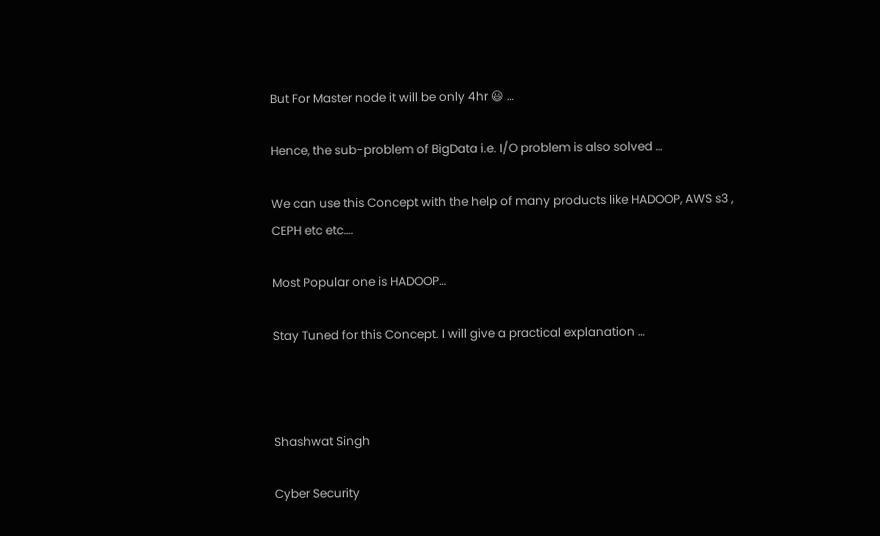But For Master node it will be only 4hr 😃 …

Hence, the sub-problem of BigData i.e. I/O problem is also solved …

We can use this Concept with the help of many products like HADOOP, AWS s3 , CEPH etc etc….

Most Popular one is HADOOP…

Stay Tuned for this Concept. I will give a practical explanation …



Shashwat Singh

Cyber Security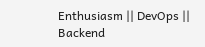Enthusiasm || DevOps || Backend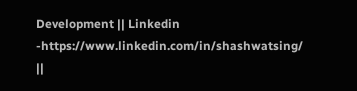Development || Linkedin -https://www.linkedin.com/in/shashwatsing/ ||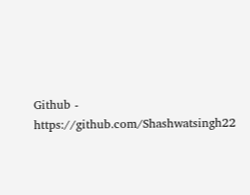Github - https://github.com/Shashwatsingh22